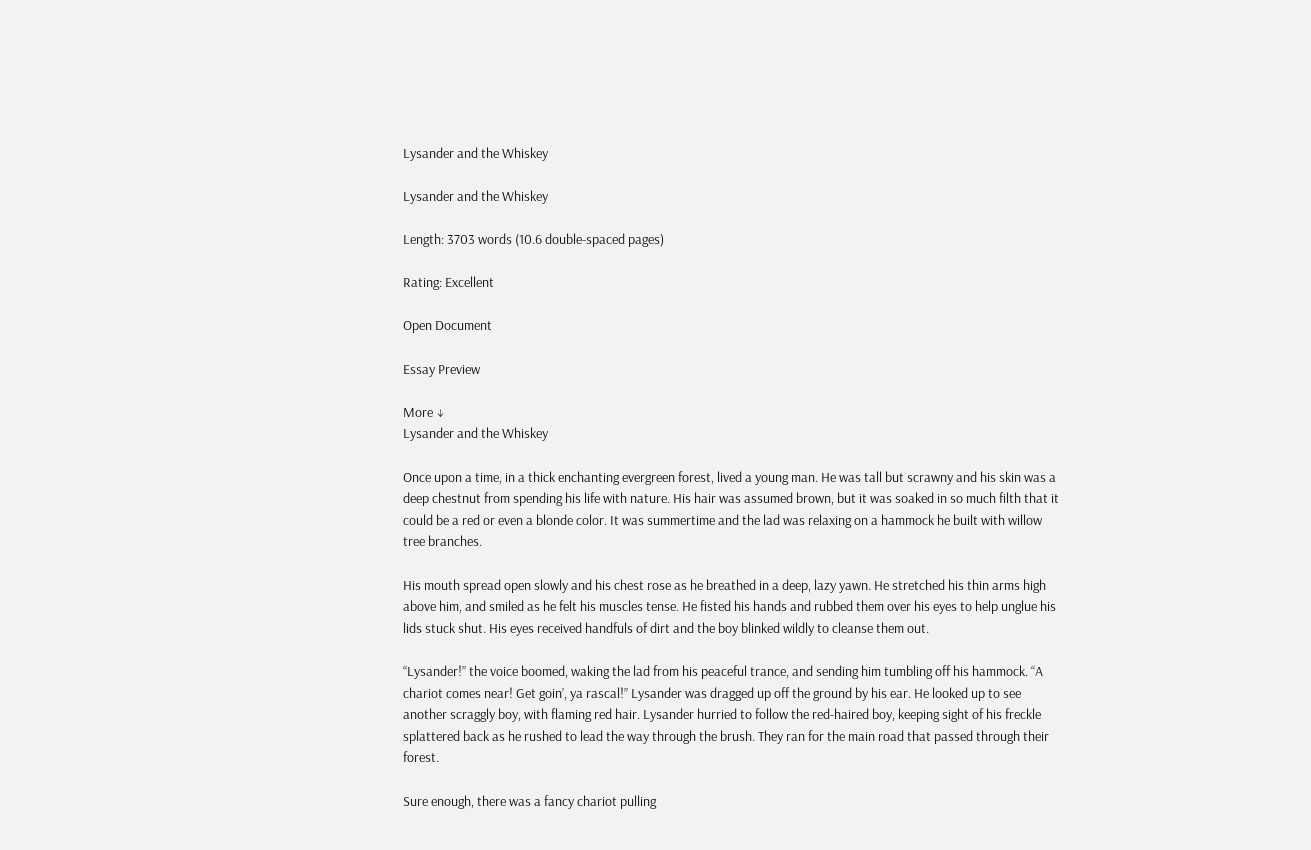Lysander and the Whiskey

Lysander and the Whiskey

Length: 3703 words (10.6 double-spaced pages)

Rating: Excellent

Open Document

Essay Preview

More ↓
Lysander and the Whiskey

Once upon a time, in a thick enchanting evergreen forest, lived a young man. He was tall but scrawny and his skin was a deep chestnut from spending his life with nature. His hair was assumed brown, but it was soaked in so much filth that it could be a red or even a blonde color. It was summertime and the lad was relaxing on a hammock he built with willow tree branches.

His mouth spread open slowly and his chest rose as he breathed in a deep, lazy yawn. He stretched his thin arms high above him, and smiled as he felt his muscles tense. He fisted his hands and rubbed them over his eyes to help unglue his lids stuck shut. His eyes received handfuls of dirt and the boy blinked wildly to cleanse them out.

“Lysander!” the voice boomed, waking the lad from his peaceful trance, and sending him tumbling off his hammock. “A chariot comes near! Get goin’, ya rascal!” Lysander was dragged up off the ground by his ear. He looked up to see another scraggly boy, with flaming red hair. Lysander hurried to follow the red-haired boy, keeping sight of his freckle splattered back as he rushed to lead the way through the brush. They ran for the main road that passed through their forest.

Sure enough, there was a fancy chariot pulling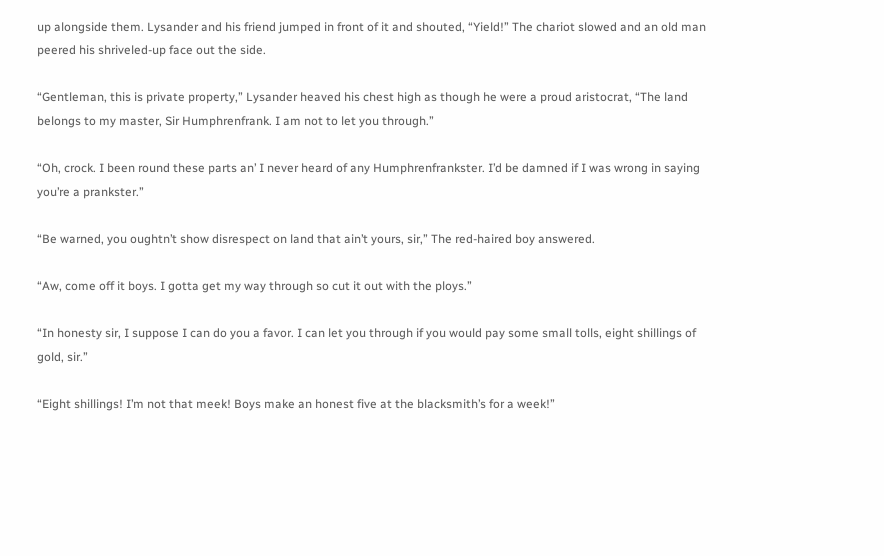up alongside them. Lysander and his friend jumped in front of it and shouted, “Yield!” The chariot slowed and an old man peered his shriveled-up face out the side.

“Gentleman, this is private property,” Lysander heaved his chest high as though he were a proud aristocrat, “The land belongs to my master, Sir Humphrenfrank. I am not to let you through.”

“Oh, crock. I been round these parts an’ I never heard of any Humphrenfrankster. I’d be damned if I was wrong in saying you’re a prankster.”

“Be warned, you oughtn’t show disrespect on land that ain’t yours, sir,” The red-haired boy answered.

“Aw, come off it boys. I gotta get my way through so cut it out with the ploys.”

“In honesty sir, I suppose I can do you a favor. I can let you through if you would pay some small tolls, eight shillings of gold, sir.”

“Eight shillings! I’m not that meek! Boys make an honest five at the blacksmith’s for a week!”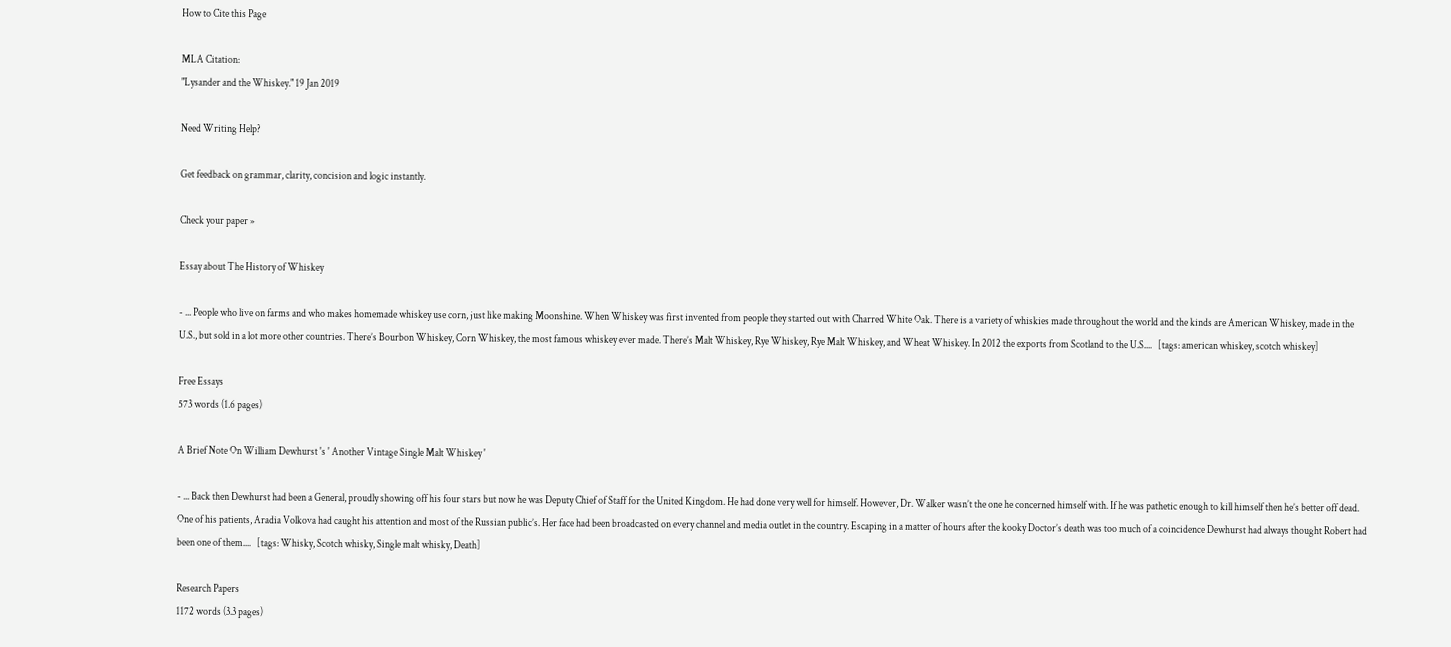How to Cite this Page

MLA Citation:
"Lysander and the Whiskey." 19 Jan 2019

Need Writing Help?

Get feedback on grammar, clarity, concision and logic instantly.

Check your paper »

Essay about The History of Whiskey

- ... People who live on farms and who makes homemade whiskey use corn, just like making Moonshine. When Whiskey was first invented from people they started out with Charred White Oak. There is a variety of whiskies made throughout the world and the kinds are American Whiskey, made in the U.S., but sold in a lot more other countries. There’s Bourbon Whiskey, Corn Whiskey, the most famous whiskey ever made. There’s Malt Whiskey, Rye Whiskey, Rye Malt Whiskey, and Wheat Whiskey. In 2012 the exports from Scotland to the U.S....   [tags: american whiskey, scotch whiskey]

Free Essays
573 words (1.6 pages)

A Brief Note On William Dewhurst 's ' Another Vintage Single Malt Whiskey '

- ... Back then Dewhurst had been a General, proudly showing off his four stars but now he was Deputy Chief of Staff for the United Kingdom. He had done very well for himself. However, Dr. Walker wasn’t the one he concerned himself with. If he was pathetic enough to kill himself then he’s better off dead. One of his patients, Aradia Volkova had caught his attention and most of the Russian public’s. Her face had been broadcasted on every channel and media outlet in the country. Escaping in a matter of hours after the kooky Doctor’s death was too much of a coincidence Dewhurst had always thought Robert had been one of them....   [tags: Whisky, Scotch whisky, Single malt whisky, Death]

Research Papers
1172 words (3.3 pages)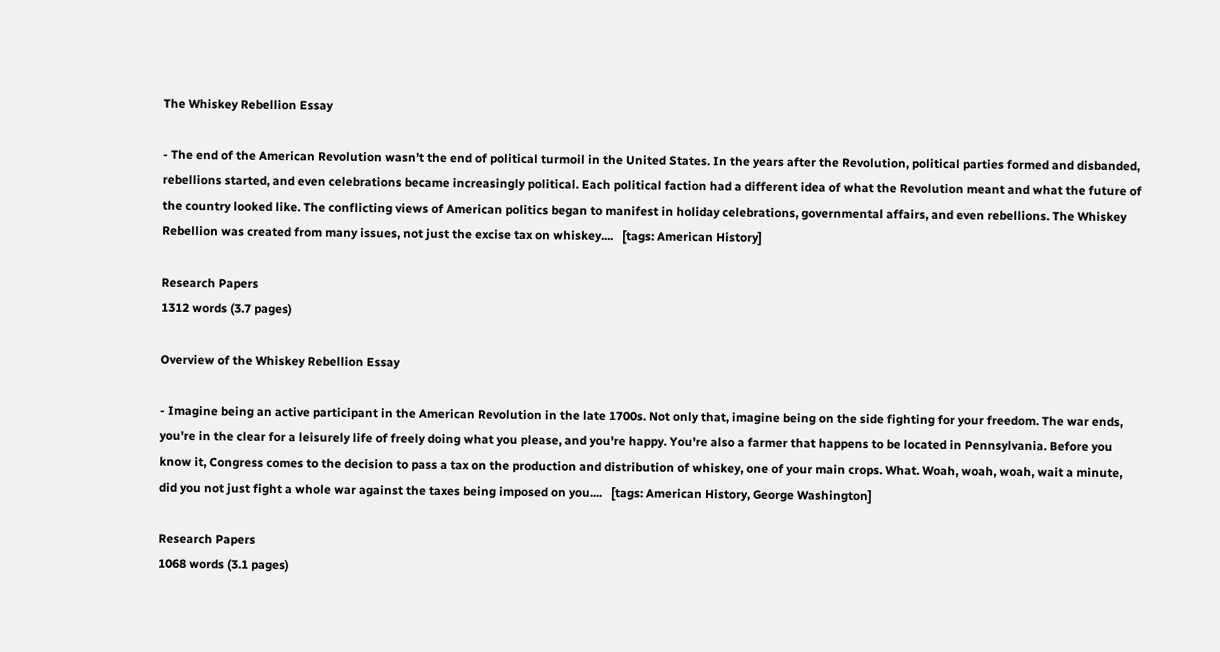The Whiskey Rebellion Essay

- The end of the American Revolution wasn’t the end of political turmoil in the United States. In the years after the Revolution, political parties formed and disbanded, rebellions started, and even celebrations became increasingly political. Each political faction had a different idea of what the Revolution meant and what the future of the country looked like. The conflicting views of American politics began to manifest in holiday celebrations, governmental affairs, and even rebellions. The Whiskey Rebellion was created from many issues, not just the excise tax on whiskey....   [tags: American History]

Research Papers
1312 words (3.7 pages)

Overview of the Whiskey Rebellion Essay

- Imagine being an active participant in the American Revolution in the late 1700s. Not only that, imagine being on the side fighting for your freedom. The war ends, you're in the clear for a leisurely life of freely doing what you please, and you're happy. You're also a farmer that happens to be located in Pennsylvania. Before you know it, Congress comes to the decision to pass a tax on the production and distribution of whiskey, one of your main crops. What. Woah, woah, woah, wait a minute, did you not just fight a whole war against the taxes being imposed on you....   [tags: American History, George Washington]

Research Papers
1068 words (3.1 pages)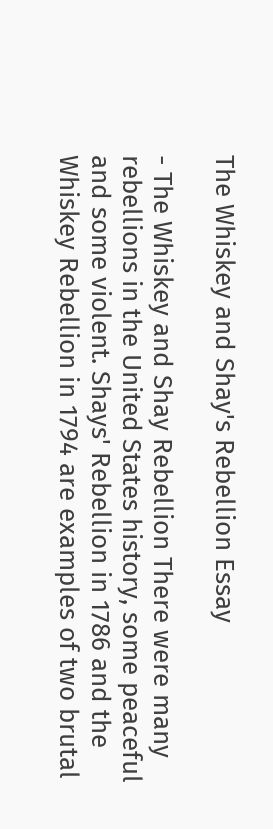The Whiskey and Shay's Rebellion Essay

- The Whiskey and Shay Rebellion There were many rebellions in the United States history, some peaceful and some violent. Shays' Rebellion in 1786 and the Whiskey Rebellion in 1794 are examples of two brutal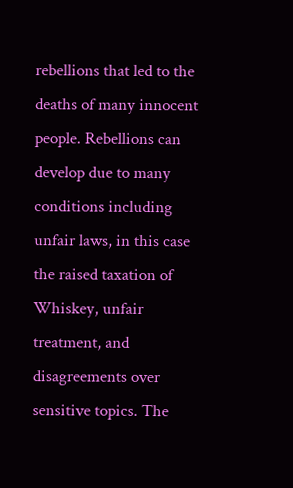rebellions that led to the deaths of many innocent people. Rebellions can develop due to many conditions including unfair laws, in this case the raised taxation of Whiskey, unfair treatment, and disagreements over sensitive topics. The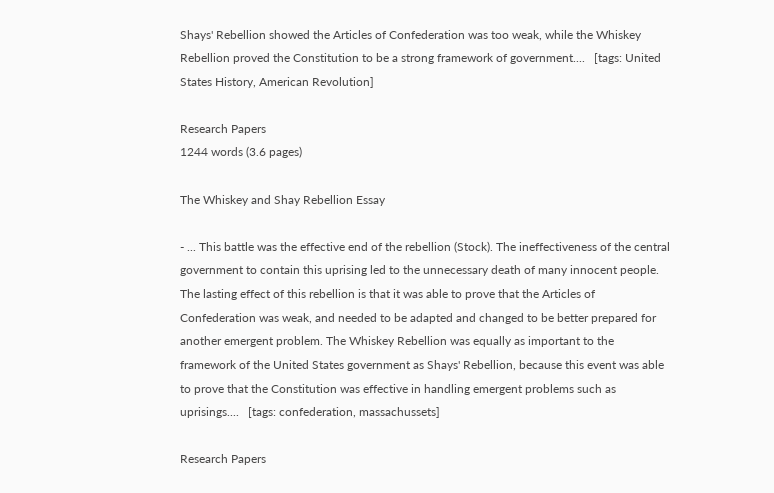Shays' Rebellion showed the Articles of Confederation was too weak, while the Whiskey Rebellion proved the Constitution to be a strong framework of government....   [tags: United States History, American Revolution]

Research Papers
1244 words (3.6 pages)

The Whiskey and Shay Rebellion Essay

- ... This battle was the effective end of the rebellion (Stock). The ineffectiveness of the central government to contain this uprising led to the unnecessary death of many innocent people. The lasting effect of this rebellion is that it was able to prove that the Articles of Confederation was weak, and needed to be adapted and changed to be better prepared for another emergent problem. The Whiskey Rebellion was equally as important to the framework of the United States government as Shays' Rebellion, because this event was able to prove that the Constitution was effective in handling emergent problems such as uprisings....   [tags: confederation, massachussets]

Research Papers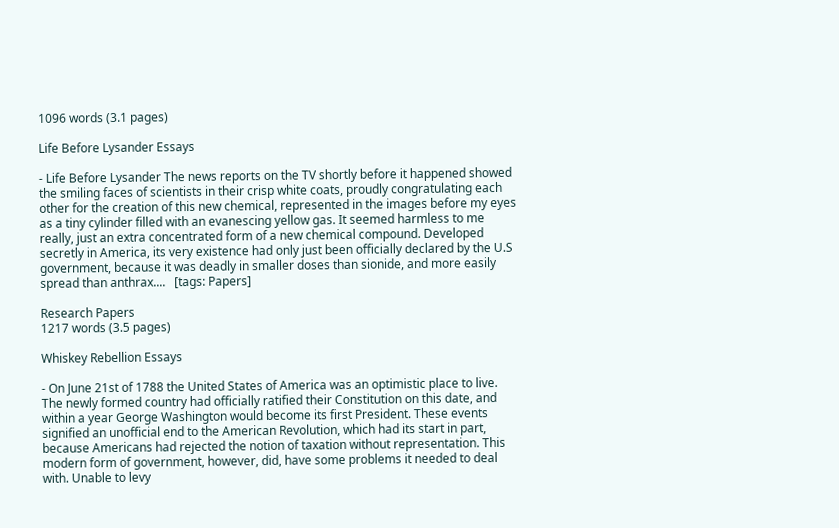1096 words (3.1 pages)

Life Before Lysander Essays

- Life Before Lysander The news reports on the TV shortly before it happened showed the smiling faces of scientists in their crisp white coats, proudly congratulating each other for the creation of this new chemical, represented in the images before my eyes as a tiny cylinder filled with an evanescing yellow gas. It seemed harmless to me really, just an extra concentrated form of a new chemical compound. Developed secretly in America, its very existence had only just been officially declared by the U.S government, because it was deadly in smaller doses than sionide, and more easily spread than anthrax....   [tags: Papers]

Research Papers
1217 words (3.5 pages)

Whiskey Rebellion Essays

- On June 21st of 1788 the United States of America was an optimistic place to live. The newly formed country had officially ratified their Constitution on this date, and within a year George Washington would become its first President. These events signified an unofficial end to the American Revolution, which had its start in part, because Americans had rejected the notion of taxation without representation. This modern form of government, however, did, have some problems it needed to deal with. Unable to levy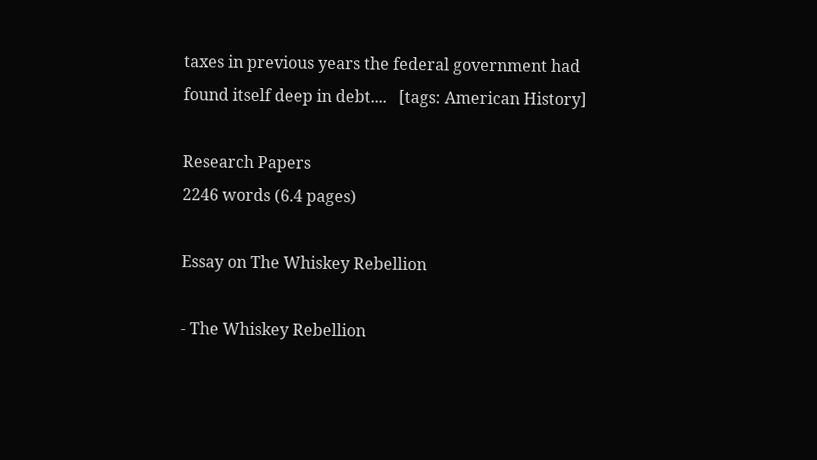taxes in previous years the federal government had found itself deep in debt....   [tags: American History]

Research Papers
2246 words (6.4 pages)

Essay on The Whiskey Rebellion

- The Whiskey Rebellion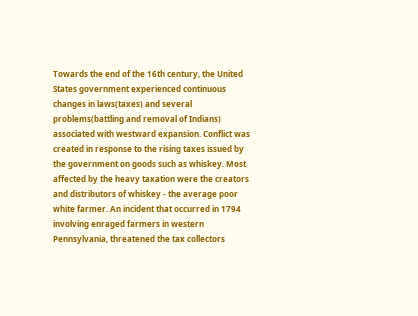Towards the end of the 16th century, the United States government experienced continuous changes in laws(taxes) and several problems(battling and removal of Indians) associated with westward expansion. Conflict was created in response to the rising taxes issued by the government on goods such as whiskey. Most affected by the heavy taxation were the creators and distributors of whiskey - the average poor white farmer. An incident that occurred in 1794 involving enraged farmers in western Pennsylvania, threatened the tax collectors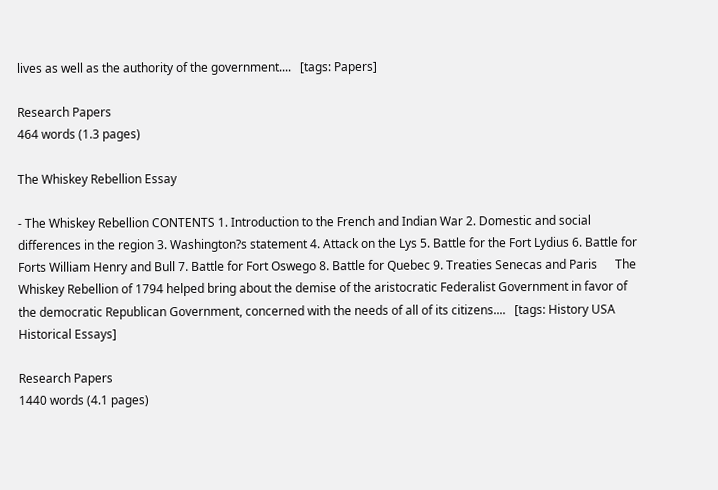lives as well as the authority of the government....   [tags: Papers]

Research Papers
464 words (1.3 pages)

The Whiskey Rebellion Essay

- The Whiskey Rebellion CONTENTS 1. Introduction to the French and Indian War 2. Domestic and social differences in the region 3. Washington?s statement 4. Attack on the Lys 5. Battle for the Fort Lydius 6. Battle for Forts William Henry and Bull 7. Battle for Fort Oswego 8. Battle for Quebec 9. Treaties Senecas and Paris      The Whiskey Rebellion of 1794 helped bring about the demise of the aristocratic Federalist Government in favor of the democratic Republican Government, concerned with the needs of all of its citizens....   [tags: History USA Historical Essays]

Research Papers
1440 words (4.1 pages)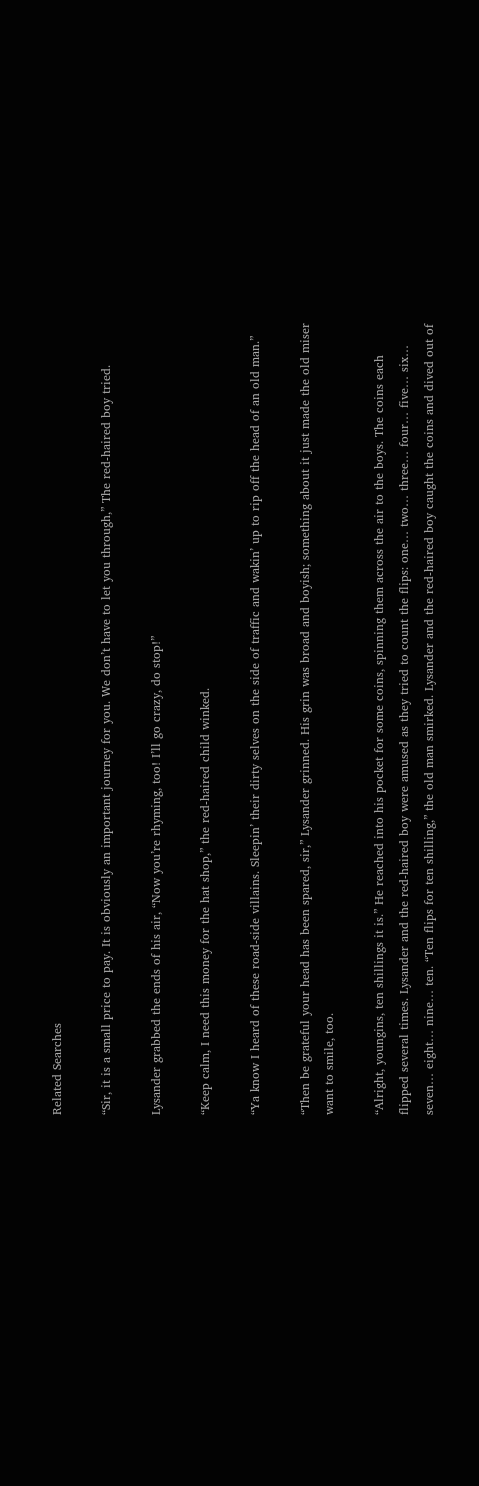Related Searches

“Sir, it is a small price to pay. It is obviously an important journey for you. We don’t have to let you through,” The red-haired boy tried.

Lysander grabbed the ends of his air, “Now you’re rhyming, too! I’ll go crazy, do stop!”

“Keep calm, I need this money for the hat shop,” the red-haired child winked.

“Ya know I heard of these road-side villains. Sleepin’ their dirty selves on the side of traffic and wakin’ up to rip off the head of an old man.”

“Then be grateful your head has been spared, sir,” Lysander grinned. His grin was broad and boyish; something about it just made the old miser want to smile, too.

“Alright, youngins, ten shillings it is.” He reached into his pocket for some coins, spinning them across the air to the boys. The coins each flipped several times. Lysander and the red-haired boy were amused as they tried to count the flips: one… two… three… four… five… six… seven… eight… nine… ten. “Ten flips for ten shilling,” the old man smirked. Lysander and the red-haired boy caught the coins and dived out of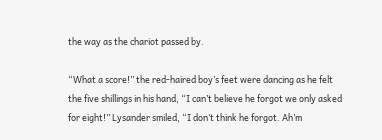the way as the chariot passed by.

“What a score!” the red-haired boy’s feet were dancing as he felt the five shillings in his hand, “I can’t believe he forgot we only asked for eight!” Lysander smiled, “I don’t think he forgot. Ah’m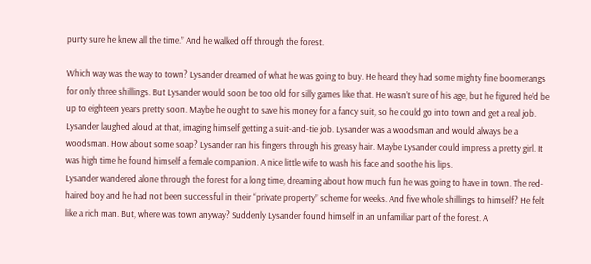purty sure he knew all the time.” And he walked off through the forest.

Which way was the way to town? Lysander dreamed of what he was going to buy. He heard they had some mighty fine boomerangs for only three shillings. But Lysander would soon be too old for silly games like that. He wasn’t sure of his age, but he figured he’d be up to eighteen years pretty soon. Maybe he ought to save his money for a fancy suit, so he could go into town and get a real job. Lysander laughed aloud at that, imaging himself getting a suit-and-tie job. Lysander was a woodsman and would always be a woodsman. How about some soap? Lysander ran his fingers through his greasy hair. Maybe Lysander could impress a pretty girl. It was high time he found himself a female companion. A nice little wife to wash his face and soothe his lips.
Lysander wandered alone through the forest for a long time, dreaming about how much fun he was going to have in town. The red-haired boy and he had not been successful in their “private property” scheme for weeks. And five whole shillings to himself? He felt like a rich man. But, where was town anyway? Suddenly Lysander found himself in an unfamiliar part of the forest. A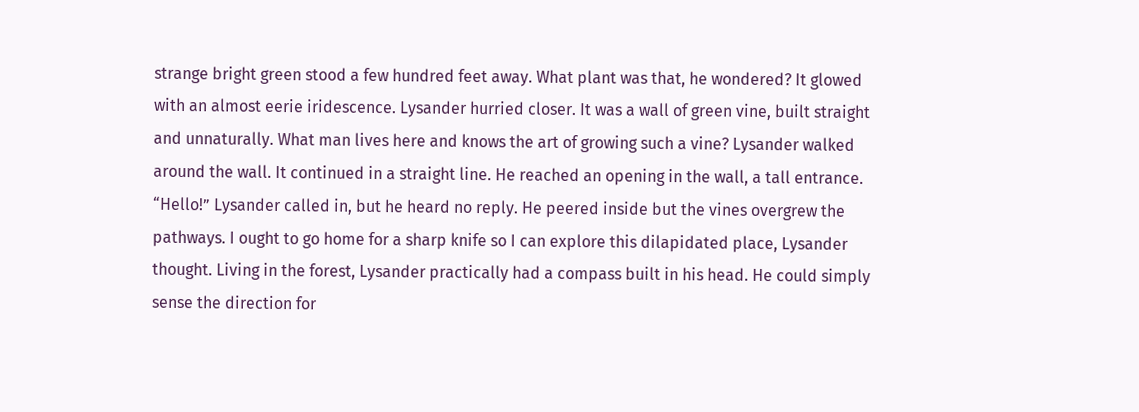strange bright green stood a few hundred feet away. What plant was that, he wondered? It glowed with an almost eerie iridescence. Lysander hurried closer. It was a wall of green vine, built straight and unnaturally. What man lives here and knows the art of growing such a vine? Lysander walked around the wall. It continued in a straight line. He reached an opening in the wall, a tall entrance.
“Hello!” Lysander called in, but he heard no reply. He peered inside but the vines overgrew the pathways. I ought to go home for a sharp knife so I can explore this dilapidated place, Lysander thought. Living in the forest, Lysander practically had a compass built in his head. He could simply sense the direction for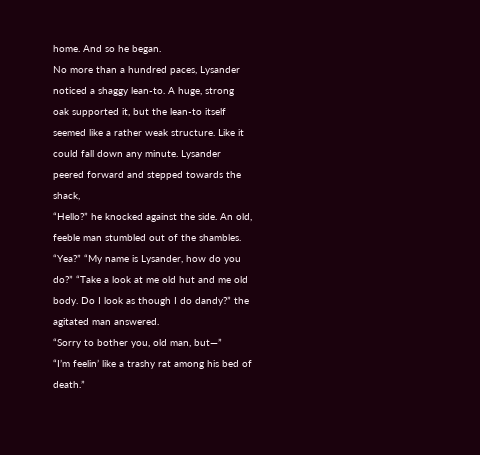home. And so he began.
No more than a hundred paces, Lysander noticed a shaggy lean-to. A huge, strong oak supported it, but the lean-to itself seemed like a rather weak structure. Like it could fall down any minute. Lysander peered forward and stepped towards the shack,
“Hello?” he knocked against the side. An old, feeble man stumbled out of the shambles.
“Yea?” “My name is Lysander, how do you do?” “Take a look at me old hut and me old body. Do I look as though I do dandy?” the agitated man answered.
“Sorry to bother you, old man, but—”
“I’m feelin’ like a trashy rat among his bed of death.”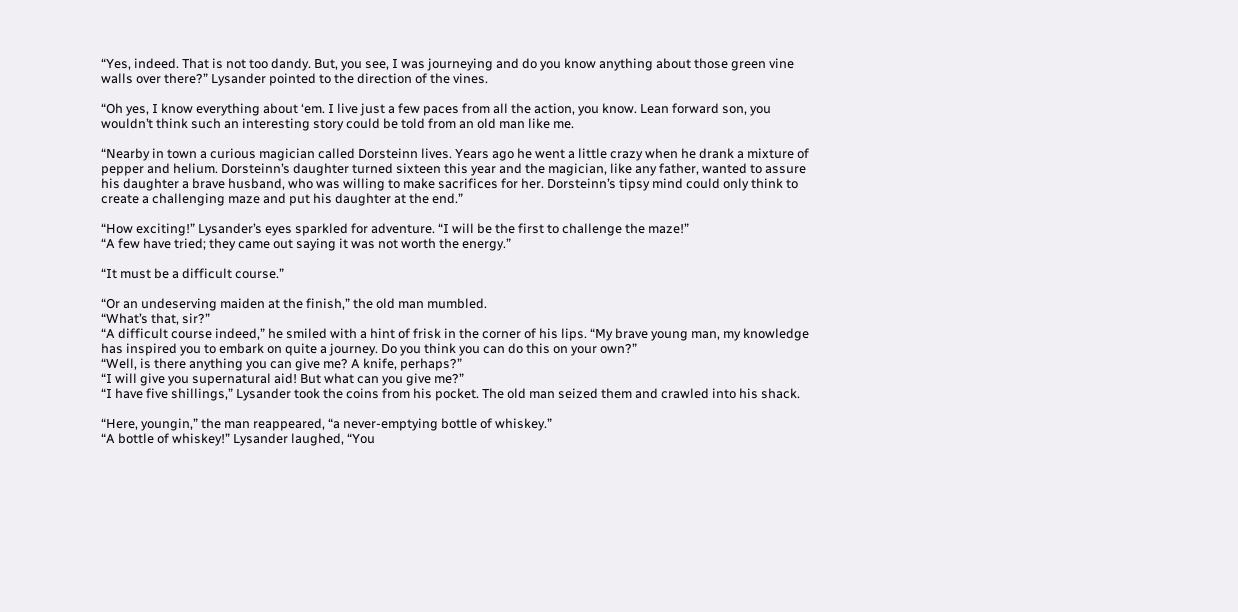“Yes, indeed. That is not too dandy. But, you see, I was journeying and do you know anything about those green vine walls over there?” Lysander pointed to the direction of the vines.

“Oh yes, I know everything about ‘em. I live just a few paces from all the action, you know. Lean forward son, you wouldn’t think such an interesting story could be told from an old man like me.

“Nearby in town a curious magician called Dorsteinn lives. Years ago he went a little crazy when he drank a mixture of pepper and helium. Dorsteinn’s daughter turned sixteen this year and the magician, like any father, wanted to assure his daughter a brave husband, who was willing to make sacrifices for her. Dorsteinn’s tipsy mind could only think to create a challenging maze and put his daughter at the end.”

“How exciting!” Lysander’s eyes sparkled for adventure. “I will be the first to challenge the maze!”
“A few have tried; they came out saying it was not worth the energy.”

“It must be a difficult course.”

“Or an undeserving maiden at the finish,” the old man mumbled.
“What’s that, sir?”
“A difficult course indeed,” he smiled with a hint of frisk in the corner of his lips. “My brave young man, my knowledge has inspired you to embark on quite a journey. Do you think you can do this on your own?”
“Well, is there anything you can give me? A knife, perhaps?”
“I will give you supernatural aid! But what can you give me?”
“I have five shillings,” Lysander took the coins from his pocket. The old man seized them and crawled into his shack.

“Here, youngin,” the man reappeared, “a never-emptying bottle of whiskey.”
“A bottle of whiskey!” Lysander laughed, “You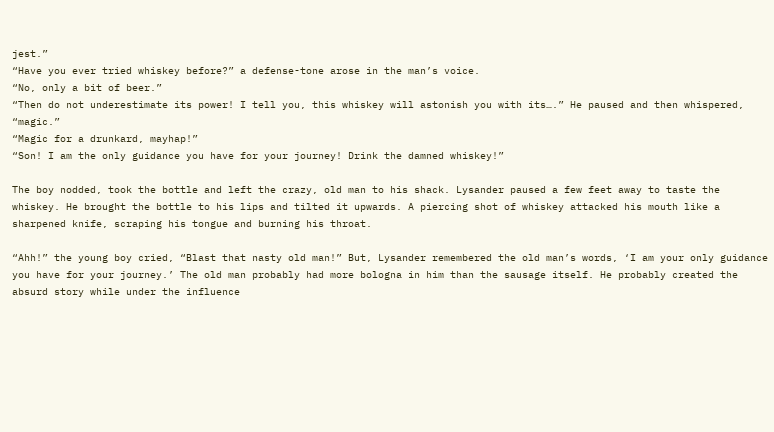jest.”
“Have you ever tried whiskey before?” a defense-tone arose in the man’s voice.
“No, only a bit of beer.”
“Then do not underestimate its power! I tell you, this whiskey will astonish you with its….” He paused and then whispered, “magic.”
“Magic for a drunkard, mayhap!”
“Son! I am the only guidance you have for your journey! Drink the damned whiskey!”

The boy nodded, took the bottle and left the crazy, old man to his shack. Lysander paused a few feet away to taste the whiskey. He brought the bottle to his lips and tilted it upwards. A piercing shot of whiskey attacked his mouth like a sharpened knife, scraping his tongue and burning his throat.

“Ahh!” the young boy cried, “Blast that nasty old man!” But, Lysander remembered the old man’s words, ‘I am your only guidance you have for your journey.’ The old man probably had more bologna in him than the sausage itself. He probably created the absurd story while under the influence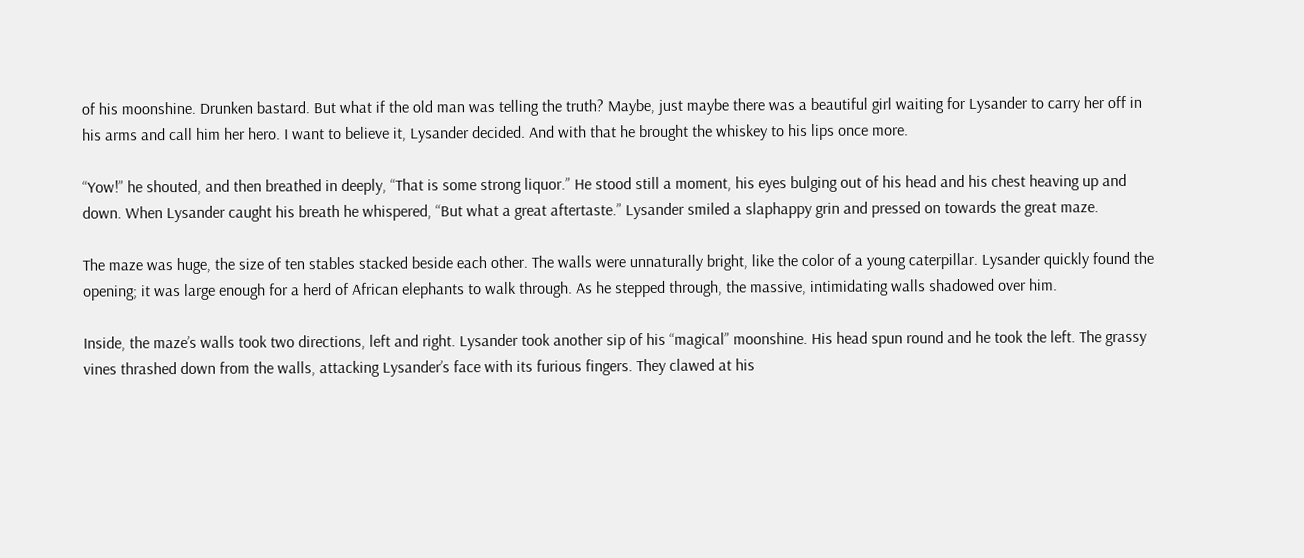of his moonshine. Drunken bastard. But what if the old man was telling the truth? Maybe, just maybe there was a beautiful girl waiting for Lysander to carry her off in his arms and call him her hero. I want to believe it, Lysander decided. And with that he brought the whiskey to his lips once more.

“Yow!” he shouted, and then breathed in deeply, “That is some strong liquor.” He stood still a moment, his eyes bulging out of his head and his chest heaving up and down. When Lysander caught his breath he whispered, “But what a great aftertaste.” Lysander smiled a slaphappy grin and pressed on towards the great maze.

The maze was huge, the size of ten stables stacked beside each other. The walls were unnaturally bright, like the color of a young caterpillar. Lysander quickly found the opening; it was large enough for a herd of African elephants to walk through. As he stepped through, the massive, intimidating walls shadowed over him.

Inside, the maze’s walls took two directions, left and right. Lysander took another sip of his “magical” moonshine. His head spun round and he took the left. The grassy vines thrashed down from the walls, attacking Lysander’s face with its furious fingers. They clawed at his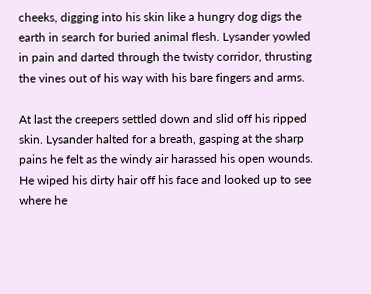cheeks, digging into his skin like a hungry dog digs the earth in search for buried animal flesh. Lysander yowled in pain and darted through the twisty corridor, thrusting the vines out of his way with his bare fingers and arms.

At last the creepers settled down and slid off his ripped skin. Lysander halted for a breath, gasping at the sharp pains he felt as the windy air harassed his open wounds. He wiped his dirty hair off his face and looked up to see where he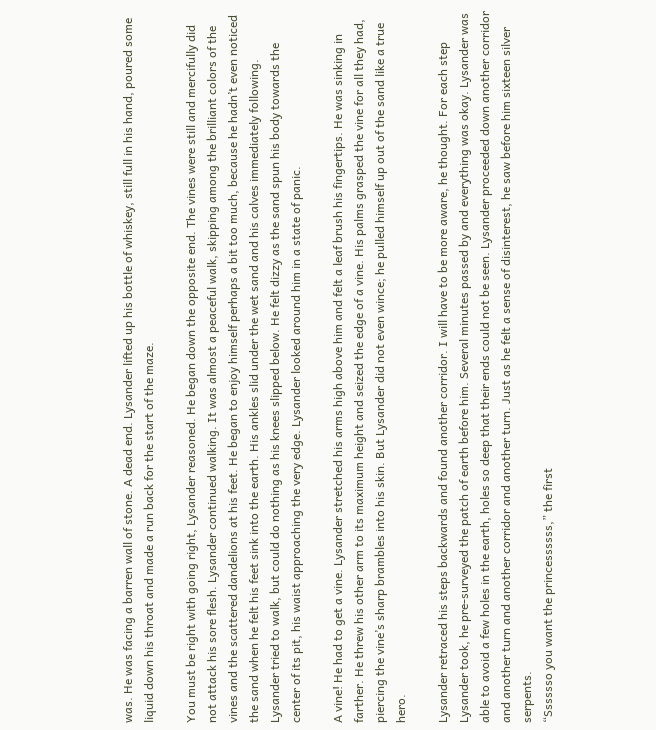was. He was facing a barren wall of stone. A dead end. Lysander lifted up his bottle of whiskey, still full in his hand, poured some liquid down his throat and made a run back for the start of the maze.

You must be right with going right, Lysander reasoned. He began down the opposite end. The vines were still and mercifully did not attack his sore flesh. Lysander continued walking. It was almost a peaceful walk, skipping among the brilliant colors of the vines and the scattered dandelions at his feet. He began to enjoy himself perhaps a bit too much, because he hadn’t even noticed the sand when he felt his feet sink into the earth. His ankles slid under the wet sand and his calves immediately following. Lysander tried to walk, but could do nothing as his knees slipped below. He felt dizzy as the sand spun his body towards the center of its pit, his waist approaching the very edge. Lysander looked around him in a state of panic.

A vine! He had to get a vine. Lysander stretched his arms high above him and felt a leaf brush his fingertips. He was sinking in farther. He threw his other arm to its maximum height and seized the edge of a vine. His palms grasped the vine for all they had, piercing the vine’s sharp brambles into his skin. But Lysander did not even wince; he pulled himself up out of the sand like a true hero.

Lysander retraced his steps backwards and found another corridor. I will have to be more aware, he thought. For each step Lysander took, he pre-surveyed the patch of earth before him. Several minutes passed by and everything was okay. Lysander was able to avoid a few holes in the earth, holes so deep that their ends could not be seen. Lysander proceeded down another corridor and another turn and another corridor and another turn. Just as he felt a sense of disinterest, he saw before him sixteen silver serpents.
“Sssssso you want the princessssss,” the first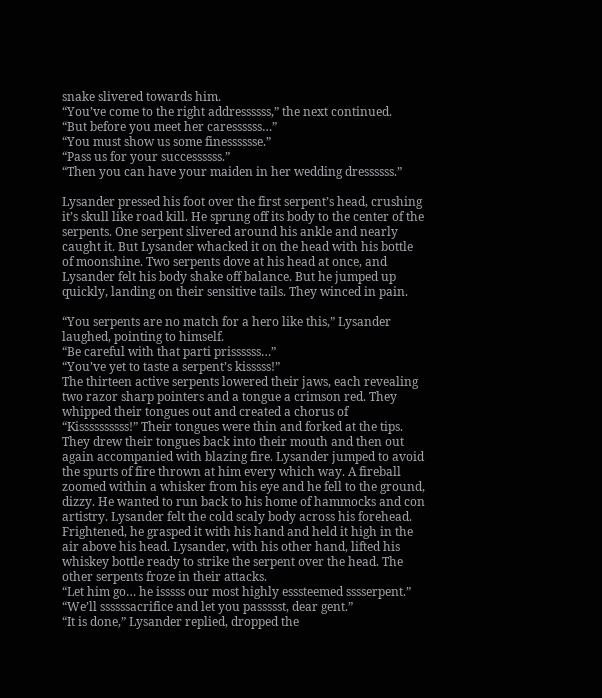snake slivered towards him.
“You’ve come to the right addressssss,” the next continued.
“But before you meet her caressssss…”
“You must show us some finesssssse.”
“Pass us for your successssss.”
“Then you can have your maiden in her wedding dressssss.”

Lysander pressed his foot over the first serpent’s head, crushing it’s skull like road kill. He sprung off its body to the center of the serpents. One serpent slivered around his ankle and nearly caught it. But Lysander whacked it on the head with his bottle of moonshine. Two serpents dove at his head at once, and Lysander felt his body shake off balance. But he jumped up quickly, landing on their sensitive tails. They winced in pain.

“You serpents are no match for a hero like this,” Lysander laughed, pointing to himself.
“Be careful with that parti prissssss…”
“You’ve yet to taste a serpent’s kisssss!”
The thirteen active serpents lowered their jaws, each revealing two razor sharp pointers and a tongue a crimson red. They whipped their tongues out and created a chorus of “Kissssssssss!” Their tongues were thin and forked at the tips. They drew their tongues back into their mouth and then out again accompanied with blazing fire. Lysander jumped to avoid the spurts of fire thrown at him every which way. A fireball zoomed within a whisker from his eye and he fell to the ground, dizzy. He wanted to run back to his home of hammocks and con artistry. Lysander felt the cold scaly body across his forehead. Frightened, he grasped it with his hand and held it high in the air above his head. Lysander, with his other hand, lifted his whiskey bottle ready to strike the serpent over the head. The other serpents froze in their attacks.
“Let him go… he isssss our most highly esssteemed sssserpent.”
“We’ll ssssssacrifice and let you passssst, dear gent.”
“It is done,” Lysander replied, dropped the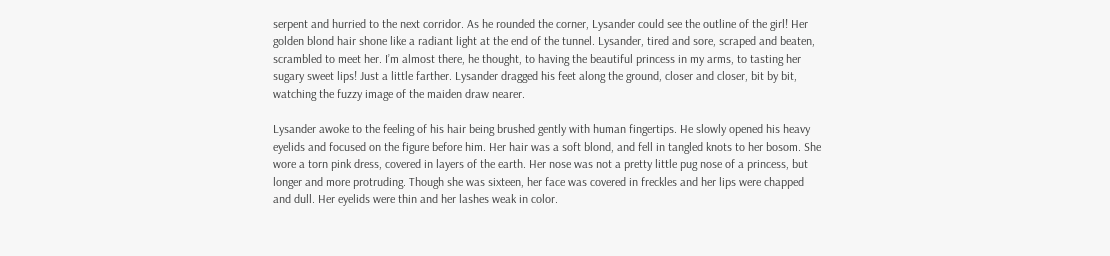serpent and hurried to the next corridor. As he rounded the corner, Lysander could see the outline of the girl! Her golden blond hair shone like a radiant light at the end of the tunnel. Lysander, tired and sore, scraped and beaten, scrambled to meet her. I’m almost there, he thought, to having the beautiful princess in my arms, to tasting her sugary sweet lips! Just a little farther. Lysander dragged his feet along the ground, closer and closer, bit by bit, watching the fuzzy image of the maiden draw nearer.

Lysander awoke to the feeling of his hair being brushed gently with human fingertips. He slowly opened his heavy eyelids and focused on the figure before him. Her hair was a soft blond, and fell in tangled knots to her bosom. She wore a torn pink dress, covered in layers of the earth. Her nose was not a pretty little pug nose of a princess, but longer and more protruding. Though she was sixteen, her face was covered in freckles and her lips were chapped and dull. Her eyelids were thin and her lashes weak in color.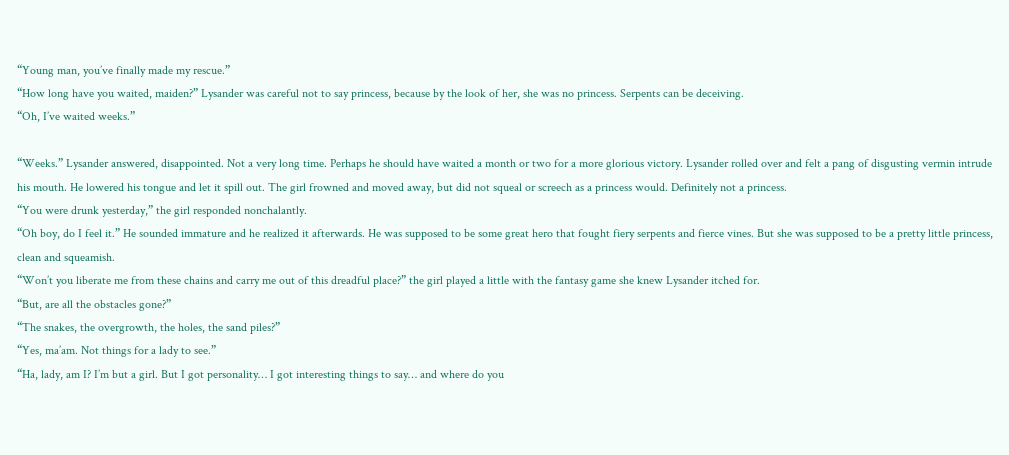“Young man, you’ve finally made my rescue.”
“How long have you waited, maiden?” Lysander was careful not to say princess, because by the look of her, she was no princess. Serpents can be deceiving.
“Oh, I’ve waited weeks.”

“Weeks.” Lysander answered, disappointed. Not a very long time. Perhaps he should have waited a month or two for a more glorious victory. Lysander rolled over and felt a pang of disgusting vermin intrude his mouth. He lowered his tongue and let it spill out. The girl frowned and moved away, but did not squeal or screech as a princess would. Definitely not a princess.
“You were drunk yesterday,” the girl responded nonchalantly.
“Oh boy, do I feel it.” He sounded immature and he realized it afterwards. He was supposed to be some great hero that fought fiery serpents and fierce vines. But she was supposed to be a pretty little princess, clean and squeamish.
“Won’t you liberate me from these chains and carry me out of this dreadful place?” the girl played a little with the fantasy game she knew Lysander itched for.
“But, are all the obstacles gone?”
“The snakes, the overgrowth, the holes, the sand piles?”
“Yes, ma’am. Not things for a lady to see.”
“Ha, lady, am I? I’m but a girl. But I got personality… I got interesting things to say… and where do you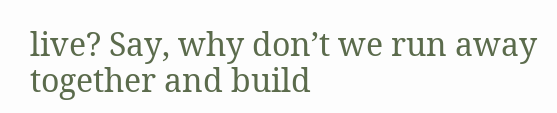live? Say, why don’t we run away together and build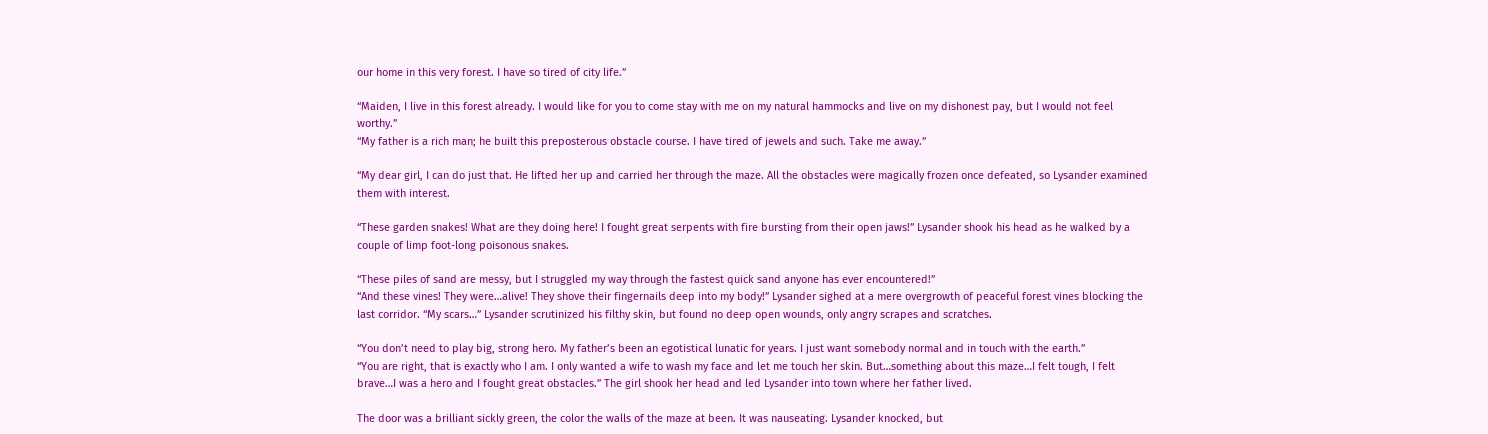our home in this very forest. I have so tired of city life.”

“Maiden, I live in this forest already. I would like for you to come stay with me on my natural hammocks and live on my dishonest pay, but I would not feel worthy.”
“My father is a rich man; he built this preposterous obstacle course. I have tired of jewels and such. Take me away.”

“My dear girl, I can do just that. He lifted her up and carried her through the maze. All the obstacles were magically frozen once defeated, so Lysander examined them with interest.

“These garden snakes! What are they doing here! I fought great serpents with fire bursting from their open jaws!” Lysander shook his head as he walked by a couple of limp foot-long poisonous snakes.

“These piles of sand are messy, but I struggled my way through the fastest quick sand anyone has ever encountered!”
“And these vines! They were…alive! They shove their fingernails deep into my body!” Lysander sighed at a mere overgrowth of peaceful forest vines blocking the last corridor. “My scars…” Lysander scrutinized his filthy skin, but found no deep open wounds, only angry scrapes and scratches.

“You don’t need to play big, strong hero. My father’s been an egotistical lunatic for years. I just want somebody normal and in touch with the earth.”
“You are right, that is exactly who I am. I only wanted a wife to wash my face and let me touch her skin. But…something about this maze…I felt tough, I felt brave…I was a hero and I fought great obstacles.” The girl shook her head and led Lysander into town where her father lived.

The door was a brilliant sickly green, the color the walls of the maze at been. It was nauseating. Lysander knocked, but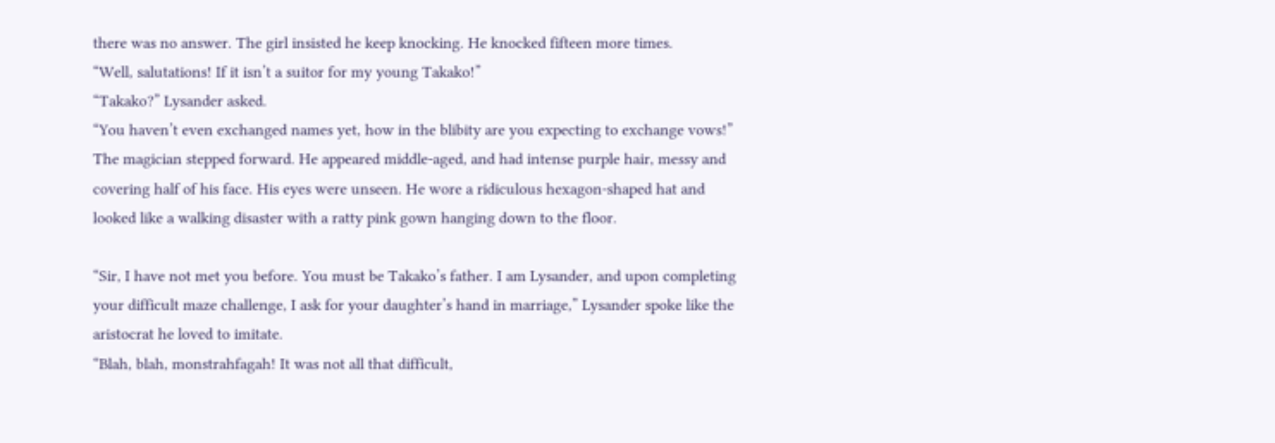there was no answer. The girl insisted he keep knocking. He knocked fifteen more times.
“Well, salutations! If it isn’t a suitor for my young Takako!”
“Takako?” Lysander asked.
“You haven’t even exchanged names yet, how in the blibity are you expecting to exchange vows!” The magician stepped forward. He appeared middle-aged, and had intense purple hair, messy and covering half of his face. His eyes were unseen. He wore a ridiculous hexagon-shaped hat and looked like a walking disaster with a ratty pink gown hanging down to the floor.

“Sir, I have not met you before. You must be Takako’s father. I am Lysander, and upon completing your difficult maze challenge, I ask for your daughter’s hand in marriage,” Lysander spoke like the aristocrat he loved to imitate.
“Blah, blah, monstrahfagah! It was not all that difficult,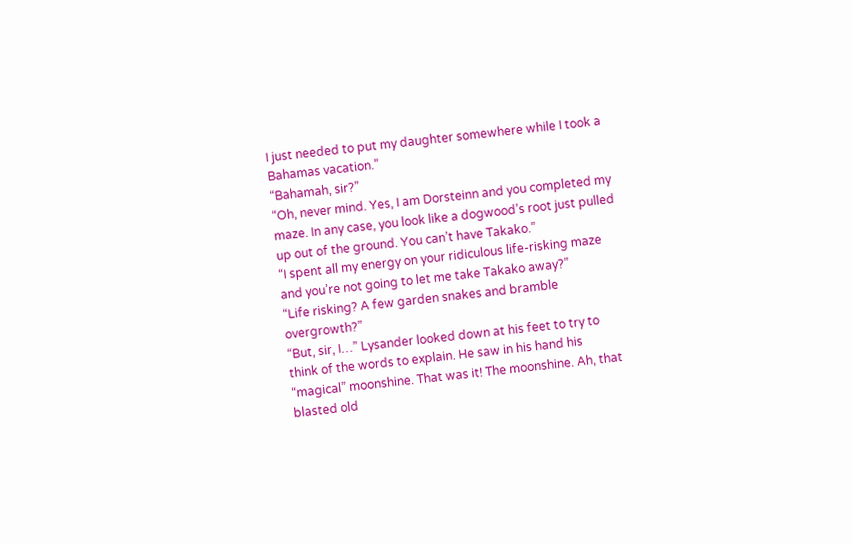I just needed to put my daughter somewhere while I took a Bahamas vacation.”
“Bahamah, sir?”
“Oh, never mind. Yes, I am Dorsteinn and you completed my maze. In any case, you look like a dogwood’s root just pulled up out of the ground. You can’t have Takako.”
“I spent all my energy on your ridiculous life-risking maze and you’re not going to let me take Takako away?”
“Life risking? A few garden snakes and bramble overgrowth?”
“But, sir, I…” Lysander looked down at his feet to try to think of the words to explain. He saw in his hand his “magical” moonshine. That was it! The moonshine. Ah, that blasted old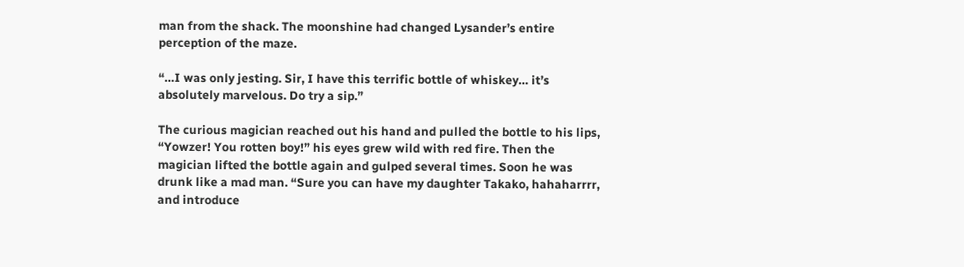man from the shack. The moonshine had changed Lysander’s entire perception of the maze.

“…I was only jesting. Sir, I have this terrific bottle of whiskey… it’s absolutely marvelous. Do try a sip.”

The curious magician reached out his hand and pulled the bottle to his lips, “Yowzer! You rotten boy!” his eyes grew wild with red fire. Then the magician lifted the bottle again and gulped several times. Soon he was drunk like a mad man. “Sure you can have my daughter Takako, hahaharrrr, and introduce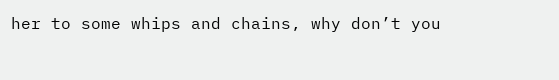her to some whips and chains, why don’t you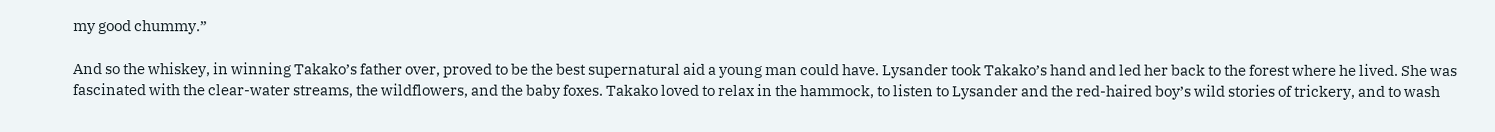my good chummy.”

And so the whiskey, in winning Takako’s father over, proved to be the best supernatural aid a young man could have. Lysander took Takako’s hand and led her back to the forest where he lived. She was fascinated with the clear-water streams, the wildflowers, and the baby foxes. Takako loved to relax in the hammock, to listen to Lysander and the red-haired boy’s wild stories of trickery, and to wash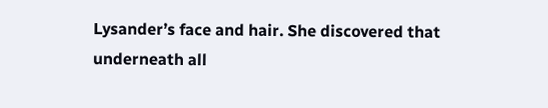Lysander’s face and hair. She discovered that underneath all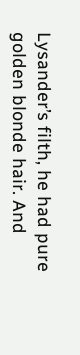Lysander’s filth, he had pure golden blonde hair. And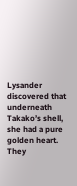Lysander discovered that underneath Takako’s shell, she had a pure golden heart. They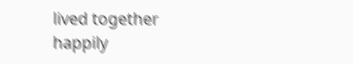lived together happily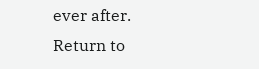ever after.
Return to